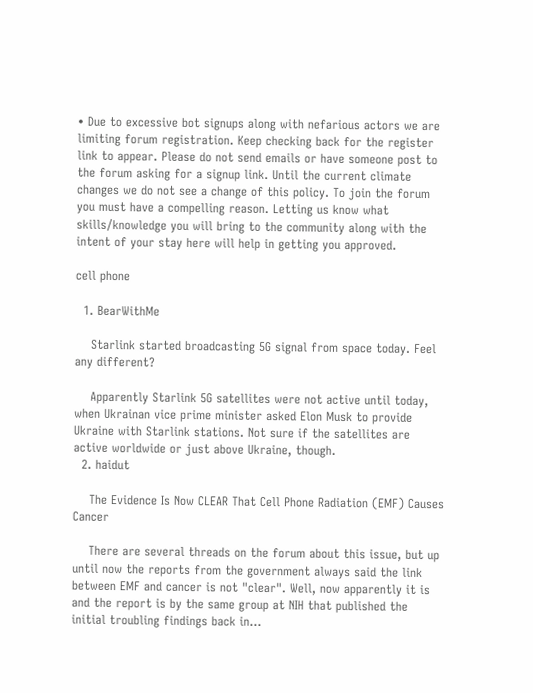• Due to excessive bot signups along with nefarious actors we are limiting forum registration. Keep checking back for the register link to appear. Please do not send emails or have someone post to the forum asking for a signup link. Until the current climate changes we do not see a change of this policy. To join the forum you must have a compelling reason. Letting us know what skills/knowledge you will bring to the community along with the intent of your stay here will help in getting you approved.

cell phone

  1. BearWithMe

    Starlink started broadcasting 5G signal from space today. Feel any different?

    Apparently Starlink 5G satellites were not active until today, when Ukrainan vice prime minister asked Elon Musk to provide Ukraine with Starlink stations. Not sure if the satellites are active worldwide or just above Ukraine, though.
  2. haidut

    The Evidence Is Now CLEAR That Cell Phone Radiation (EMF) Causes Cancer

    There are several threads on the forum about this issue, but up until now the reports from the government always said the link between EMF and cancer is not "clear". Well, now apparently it is and the report is by the same group at NIH that published the initial troubling findings back in...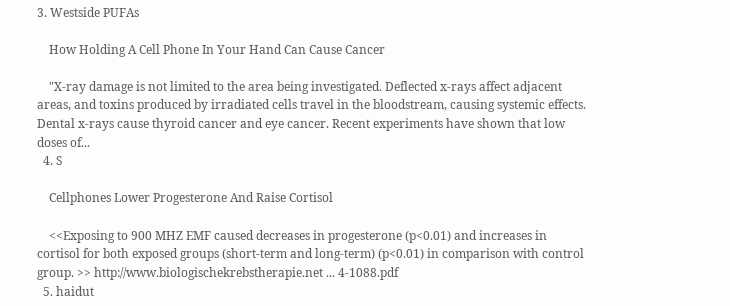3. Westside PUFAs

    How Holding A Cell Phone In Your Hand Can Cause Cancer

    "X-ray damage is not limited to the area being investigated. Deflected x-rays affect adjacent areas, and toxins produced by irradiated cells travel in the bloodstream, causing systemic effects. Dental x-rays cause thyroid cancer and eye cancer. Recent experiments have shown that low doses of...
  4. S

    Cellphones Lower Progesterone And Raise Cortisol

    <<Exposing to 900 MHZ EMF caused decreases in progesterone (p<0.01) and increases in cortisol for both exposed groups (short-term and long-term) (p<0.01) in comparison with control group. >> http://www.biologischekrebstherapie.net ... 4-1088.pdf
  5. haidut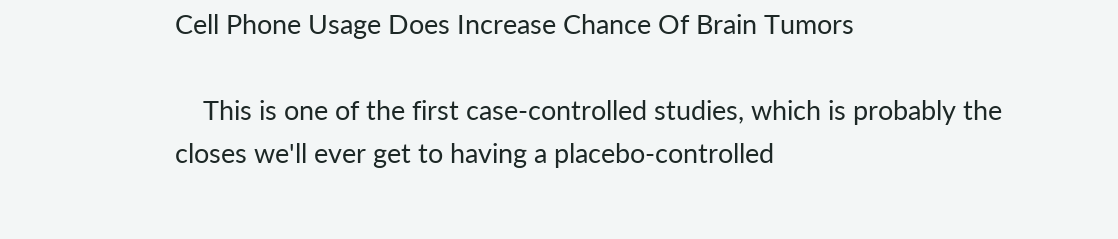Cell Phone Usage Does Increase Chance Of Brain Tumors

    This is one of the first case-controlled studies, which is probably the closes we'll ever get to having a placebo-controlled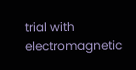trial with electromagnetic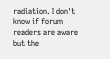radiation. I don't know if forum readers are aware but the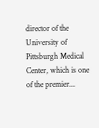director of the University of Pittsburgh Medical Center, which is one of the premier...